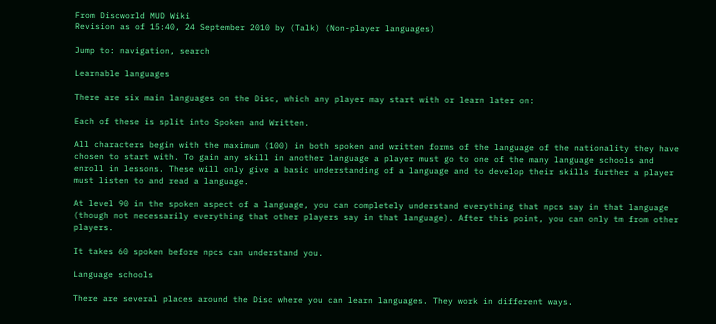From Discworld MUD Wiki
Revision as of 15:40, 24 September 2010 by (Talk) (Non-player languages)

Jump to: navigation, search

Learnable languages

There are six main languages on the Disc, which any player may start with or learn later on:

Each of these is split into Spoken and Written.

All characters begin with the maximum (100) in both spoken and written forms of the language of the nationality they have chosen to start with. To gain any skill in another language a player must go to one of the many language schools and enroll in lessons. These will only give a basic understanding of a language and to develop their skills further a player must listen to and read a language.

At level 90 in the spoken aspect of a language, you can completely understand everything that npcs say in that language (though not necessarily everything that other players say in that language). After this point, you can only tm from other players.

It takes 60 spoken before npcs can understand you.

Language schools

There are several places around the Disc where you can learn languages. They work in different ways.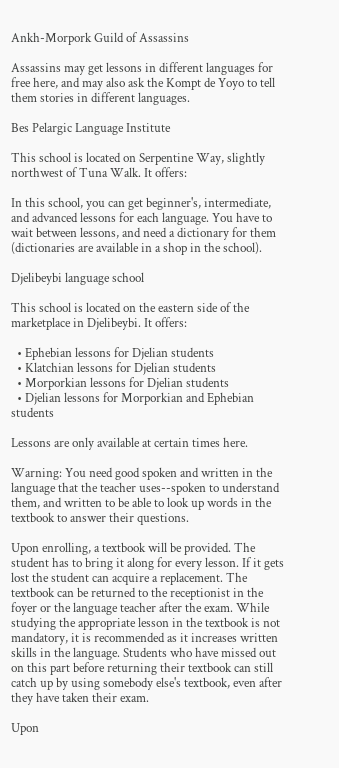Ankh-Morpork Guild of Assassins

Assassins may get lessons in different languages for free here, and may also ask the Kompt de Yoyo to tell them stories in different languages.

Bes Pelargic Language Institute

This school is located on Serpentine Way, slightly northwest of Tuna Walk. It offers:

In this school, you can get beginner's, intermediate, and advanced lessons for each language. You have to wait between lessons, and need a dictionary for them (dictionaries are available in a shop in the school).

Djelibeybi language school

This school is located on the eastern side of the marketplace in Djelibeybi. It offers:

  • Ephebian lessons for Djelian students
  • Klatchian lessons for Djelian students
  • Morporkian lessons for Djelian students
  • Djelian lessons for Morporkian and Ephebian students

Lessons are only available at certain times here.

Warning: You need good spoken and written in the language that the teacher uses--spoken to understand them, and written to be able to look up words in the textbook to answer their questions.

Upon enrolling, a textbook will be provided. The student has to bring it along for every lesson. If it gets lost the student can acquire a replacement. The textbook can be returned to the receptionist in the foyer or the language teacher after the exam. While studying the appropriate lesson in the textbook is not mandatory, it is recommended as it increases written skills in the language. Students who have missed out on this part before returning their textbook can still catch up by using somebody else's textbook, even after they have taken their exam.

Upon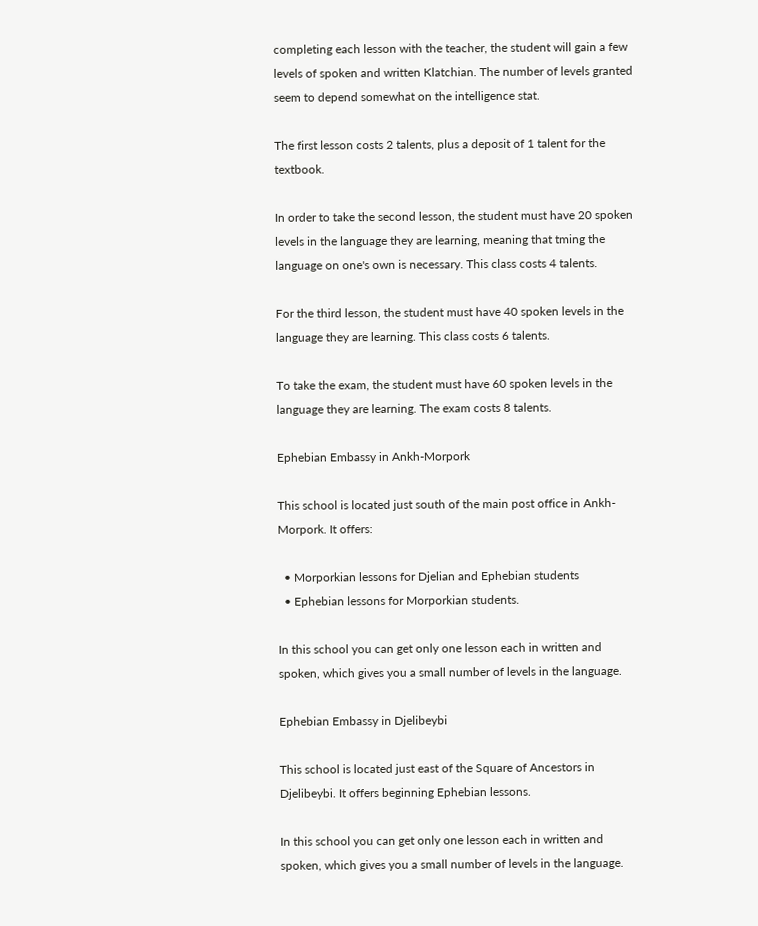completing each lesson with the teacher, the student will gain a few levels of spoken and written Klatchian. The number of levels granted seem to depend somewhat on the intelligence stat.

The first lesson costs 2 talents, plus a deposit of 1 talent for the textbook.

In order to take the second lesson, the student must have 20 spoken levels in the language they are learning, meaning that tming the language on one's own is necessary. This class costs 4 talents.

For the third lesson, the student must have 40 spoken levels in the language they are learning. This class costs 6 talents.

To take the exam, the student must have 60 spoken levels in the language they are learning. The exam costs 8 talents.

Ephebian Embassy in Ankh-Morpork

This school is located just south of the main post office in Ankh-Morpork. It offers:

  • Morporkian lessons for Djelian and Ephebian students
  • Ephebian lessons for Morporkian students.

In this school you can get only one lesson each in written and spoken, which gives you a small number of levels in the language.

Ephebian Embassy in Djelibeybi

This school is located just east of the Square of Ancestors in Djelibeybi. It offers beginning Ephebian lessons.

In this school you can get only one lesson each in written and spoken, which gives you a small number of levels in the language.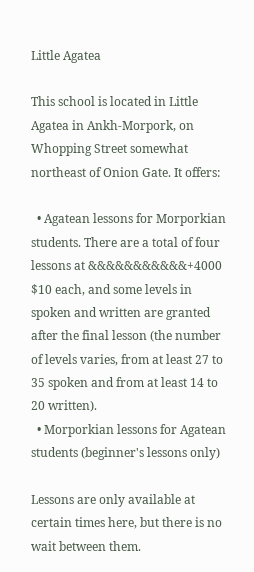Little Agatea

This school is located in Little Agatea in Ankh-Morpork, on Whopping Street somewhat northeast of Onion Gate. It offers:

  • Agatean lessons for Morporkian students. There are a total of four lessons at &&&&&&&&&&&+4000 $10 each, and some levels in spoken and written are granted after the final lesson (the number of levels varies, from at least 27 to 35 spoken and from at least 14 to 20 written).
  • Morporkian lessons for Agatean students (beginner's lessons only)

Lessons are only available at certain times here, but there is no wait between them.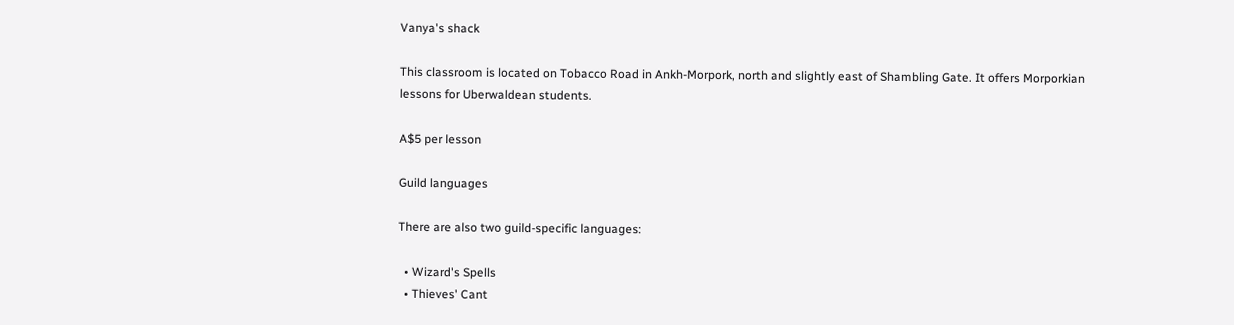Vanya's shack

This classroom is located on Tobacco Road in Ankh-Morpork, north and slightly east of Shambling Gate. It offers Morporkian lessons for Uberwaldean students.

A$5 per lesson

Guild languages

There are also two guild-specific languages:

  • Wizard's Spells
  • Thieves' Cant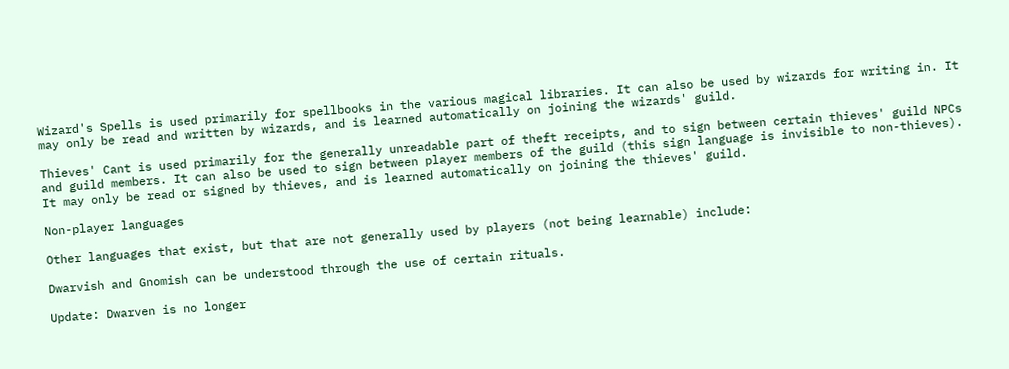Wizard's Spells is used primarily for spellbooks in the various magical libraries. It can also be used by wizards for writing in. It may only be read and written by wizards, and is learned automatically on joining the wizards' guild.

Thieves' Cant is used primarily for the generally unreadable part of theft receipts, and to sign between certain thieves' guild NPCs and guild members. It can also be used to sign between player members of the guild (this sign language is invisible to non-thieves). It may only be read or signed by thieves, and is learned automatically on joining the thieves' guild.

Non-player languages

Other languages that exist, but that are not generally used by players (not being learnable) include:

Dwarvish and Gnomish can be understood through the use of certain rituals.

Update: Dwarven is no longer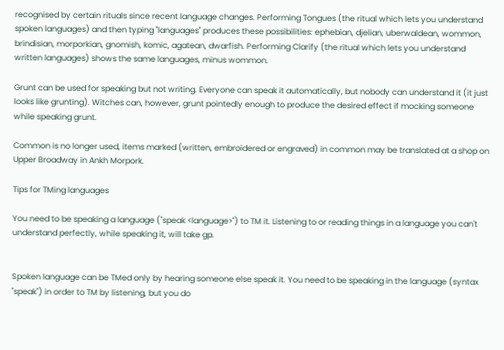recognised by certain rituals since recent language changes. Performing Tongues (the ritual which lets you understand spoken languages) and then typing "languages" produces these possibilities: ephebian, djelian, uberwaldean, wommon, brindisian, morporkian, gnomish, komic, agatean, dwarfish. Performing Clarify (the ritual which lets you understand written languages) shows the same languages, minus wommon.

Grunt can be used for speaking but not writing. Everyone can speak it automatically, but nobody can understand it (it just looks like grunting). Witches can, however, grunt pointedly enough to produce the desired effect if mocking someone while speaking grunt.

Common is no longer used, items marked (written, embroidered or engraved) in common may be translated at a shop on Upper Broadway in Ankh Morpork.

Tips for TMing languages

You need to be speaking a language ("speak <language>") to TM it. Listening to or reading things in a language you can't understand perfectly, while speaking it, will take gp.


Spoken language can be TMed only by hearing someone else speak it. You need to be speaking in the language (syntax "speak") in order to TM by listening, but you do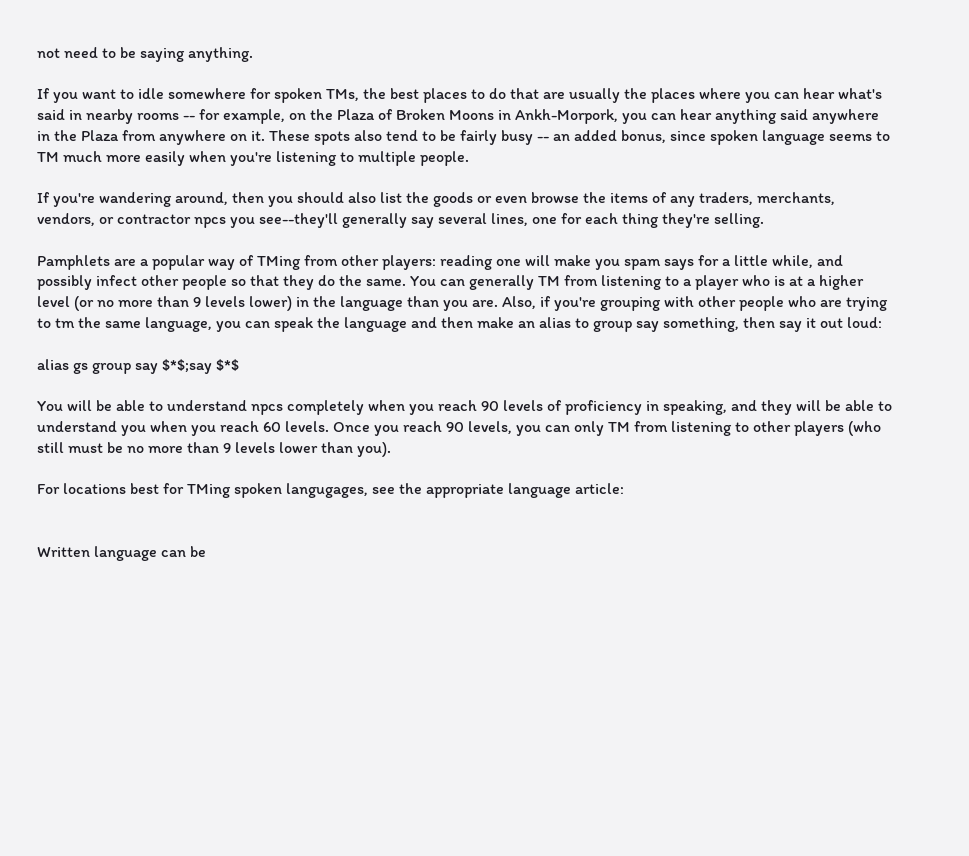not need to be saying anything.

If you want to idle somewhere for spoken TMs, the best places to do that are usually the places where you can hear what's said in nearby rooms -- for example, on the Plaza of Broken Moons in Ankh-Morpork, you can hear anything said anywhere in the Plaza from anywhere on it. These spots also tend to be fairly busy -- an added bonus, since spoken language seems to TM much more easily when you're listening to multiple people.

If you're wandering around, then you should also list the goods or even browse the items of any traders, merchants, vendors, or contractor npcs you see--they'll generally say several lines, one for each thing they're selling.

Pamphlets are a popular way of TMing from other players: reading one will make you spam says for a little while, and possibly infect other people so that they do the same. You can generally TM from listening to a player who is at a higher level (or no more than 9 levels lower) in the language than you are. Also, if you're grouping with other people who are trying to tm the same language, you can speak the language and then make an alias to group say something, then say it out loud:

alias gs group say $*$;say $*$

You will be able to understand npcs completely when you reach 90 levels of proficiency in speaking, and they will be able to understand you when you reach 60 levels. Once you reach 90 levels, you can only TM from listening to other players (who still must be no more than 9 levels lower than you).

For locations best for TMing spoken langugages, see the appropriate language article:


Written language can be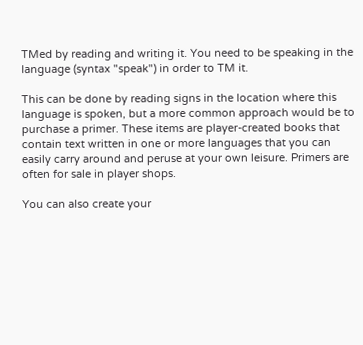TMed by reading and writing it. You need to be speaking in the language (syntax "speak") in order to TM it.

This can be done by reading signs in the location where this language is spoken, but a more common approach would be to purchase a primer. These items are player-created books that contain text written in one or more languages that you can easily carry around and peruse at your own leisure. Primers are often for sale in player shops.

You can also create your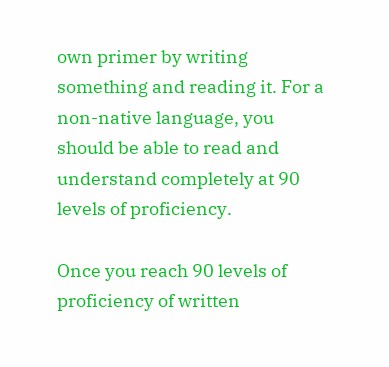own primer by writing something and reading it. For a non-native language, you should be able to read and understand completely at 90 levels of proficiency.

Once you reach 90 levels of proficiency of written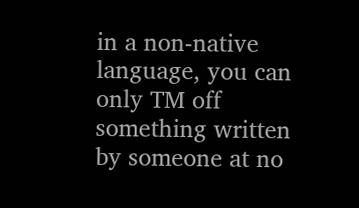in a non-native language, you can only TM off something written by someone at no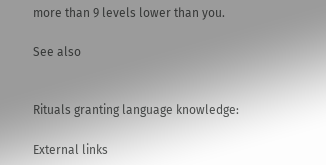more than 9 levels lower than you.

See also


Rituals granting language knowledge:

External links